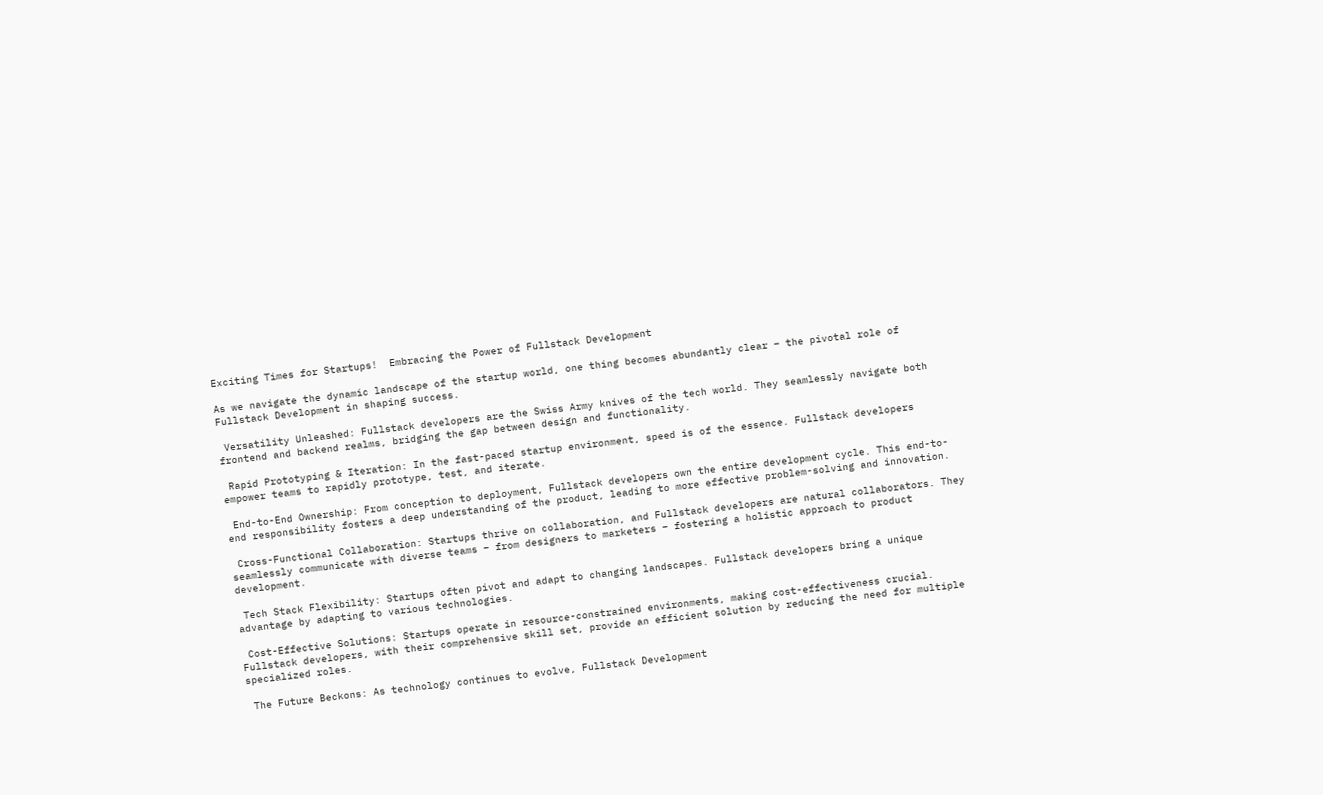Exciting Times for Startups!  Embracing the Power of Fullstack Development

As we navigate the dynamic landscape of the startup world, one thing becomes abundantly clear – the pivotal role of Fullstack Development in shaping success.

 Versatility Unleashed: Fullstack developers are the Swiss Army knives of the tech world. They seamlessly navigate both frontend and backend realms, bridging the gap between design and functionality.

 Rapid Prototyping & Iteration: In the fast-paced startup environment, speed is of the essence. Fullstack developers empower teams to rapidly prototype, test, and iterate.

 End-to-End Ownership: From conception to deployment, Fullstack developers own the entire development cycle. This end-to-end responsibility fosters a deep understanding of the product, leading to more effective problem-solving and innovation.

 Cross-Functional Collaboration: Startups thrive on collaboration, and Fullstack developers are natural collaborators. They seamlessly communicate with diverse teams – from designers to marketers – fostering a holistic approach to product development.

 Tech Stack Flexibility: Startups often pivot and adapt to changing landscapes. Fullstack developers bring a unique advantage by adapting to various technologies.

 Cost-Effective Solutions: Startups operate in resource-constrained environments, making cost-effectiveness crucial. Fullstack developers, with their comprehensive skill set, provide an efficient solution by reducing the need for multiple specialized roles.

 The Future Beckons: As technology continues to evolve, Fullstack Development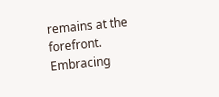remains at the forefront. Embracing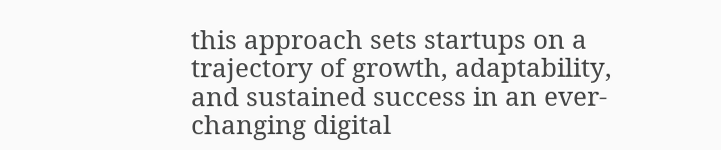this approach sets startups on a trajectory of growth, adaptability, and sustained success in an ever-changing digital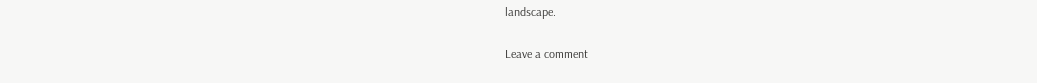landscape.

Leave a comment